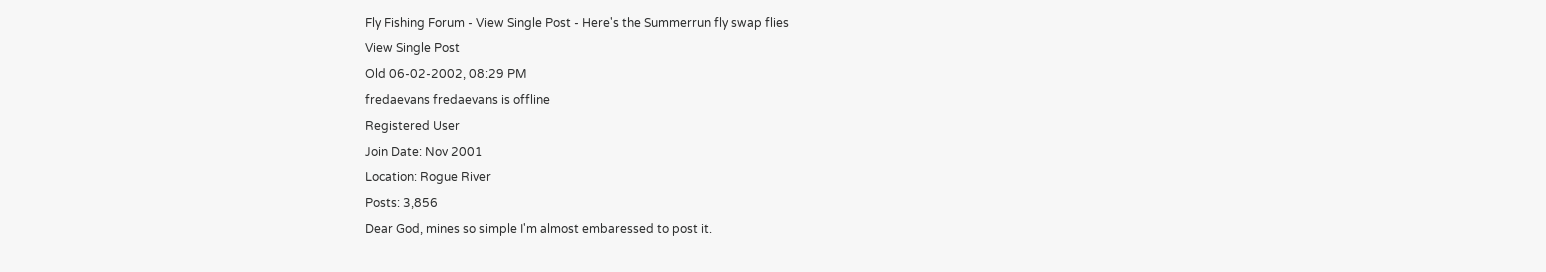Fly Fishing Forum - View Single Post - Here's the Summerrun fly swap flies
View Single Post
Old 06-02-2002, 08:29 PM
fredaevans fredaevans is offline
Registered User
Join Date: Nov 2001
Location: Rogue River
Posts: 3,856
Dear God, mines so simple I'm almost embaressed to post it.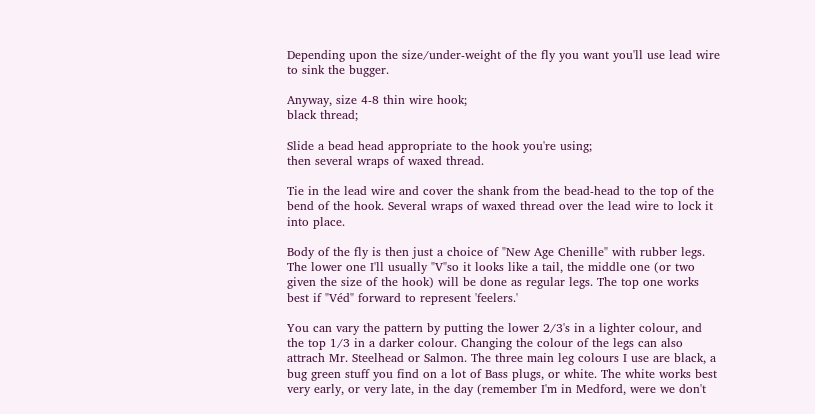Depending upon the size/under-weight of the fly you want you'll use lead wire to sink the bugger.

Anyway, size 4-8 thin wire hook;
black thread;

Slide a bead head appropriate to the hook you're using;
then several wraps of waxed thread.

Tie in the lead wire and cover the shank from the bead-head to the top of the bend of the hook. Several wraps of waxed thread over the lead wire to lock it into place.

Body of the fly is then just a choice of "New Age Chenille" with rubber legs. The lower one I'll usually "V"so it looks like a tail, the middle one (or two given the size of the hook) will be done as regular legs. The top one works best if "Véd" forward to represent 'feelers.'

You can vary the pattern by putting the lower 2/3's in a lighter colour, and the top 1/3 in a darker colour. Changing the colour of the legs can also attrach Mr. Steelhead or Salmon. The three main leg colours I use are black, a bug green stuff you find on a lot of Bass plugs, or white. The white works best very early, or very late, in the day (remember I'm in Medford, were we don't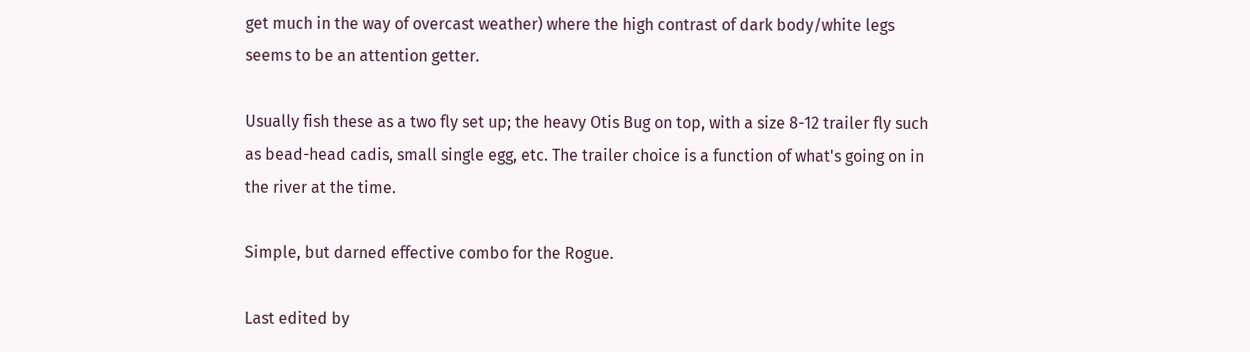get much in the way of overcast weather) where the high contrast of dark body/white legs seems to be an attention getter.

Usually fish these as a two fly set up; the heavy Otis Bug on top, with a size 8-12 trailer fly such as bead-head cadis, small single egg, etc. The trailer choice is a function of what's going on in the river at the time.

Simple, but darned effective combo for the Rogue.

Last edited by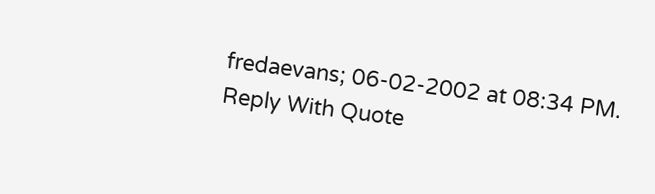fredaevans; 06-02-2002 at 08:34 PM.
Reply With Quote